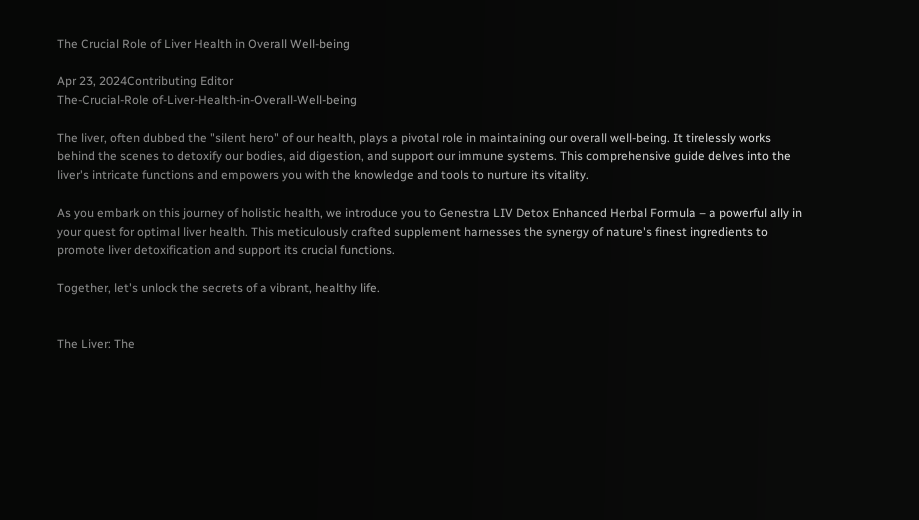The Crucial Role of Liver Health in Overall Well-being

Apr 23, 2024Contributing Editor
The-Crucial-Role of-Liver-Health-in-Overall-Well-being

The liver, often dubbed the "silent hero" of our health, plays a pivotal role in maintaining our overall well-being. It tirelessly works behind the scenes to detoxify our bodies, aid digestion, and support our immune systems. This comprehensive guide delves into the liver's intricate functions and empowers you with the knowledge and tools to nurture its vitality.

As you embark on this journey of holistic health, we introduce you to Genestra LIV Detox Enhanced Herbal Formula – a powerful ally in your quest for optimal liver health. This meticulously crafted supplement harnesses the synergy of nature's finest ingredients to promote liver detoxification and support its crucial functions.

Together, let's unlock the secrets of a vibrant, healthy life.


The Liver: The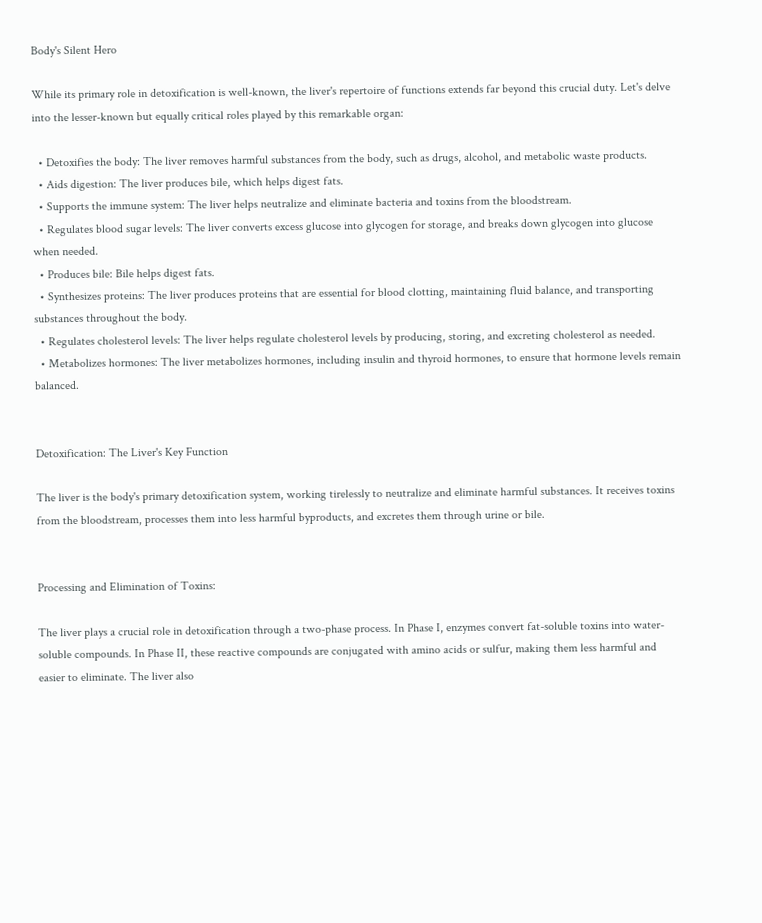Body's Silent Hero

While its primary role in detoxification is well-known, the liver's repertoire of functions extends far beyond this crucial duty. Let's delve into the lesser-known but equally critical roles played by this remarkable organ:

  • Detoxifies the body: The liver removes harmful substances from the body, such as drugs, alcohol, and metabolic waste products.
  • Aids digestion: The liver produces bile, which helps digest fats.
  • Supports the immune system: The liver helps neutralize and eliminate bacteria and toxins from the bloodstream.
  • Regulates blood sugar levels: The liver converts excess glucose into glycogen for storage, and breaks down glycogen into glucose when needed.
  • Produces bile: Bile helps digest fats.
  • Synthesizes proteins: The liver produces proteins that are essential for blood clotting, maintaining fluid balance, and transporting substances throughout the body.
  • Regulates cholesterol levels: The liver helps regulate cholesterol levels by producing, storing, and excreting cholesterol as needed.
  • Metabolizes hormones: The liver metabolizes hormones, including insulin and thyroid hormones, to ensure that hormone levels remain balanced.


Detoxification: The Liver's Key Function

The liver is the body's primary detoxification system, working tirelessly to neutralize and eliminate harmful substances. It receives toxins from the bloodstream, processes them into less harmful byproducts, and excretes them through urine or bile.


Processing and Elimination of Toxins:

The liver plays a crucial role in detoxification through a two-phase process. In Phase I, enzymes convert fat-soluble toxins into water-soluble compounds. In Phase II, these reactive compounds are conjugated with amino acids or sulfur, making them less harmful and easier to eliminate. The liver also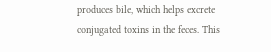produces bile, which helps excrete conjugated toxins in the feces. This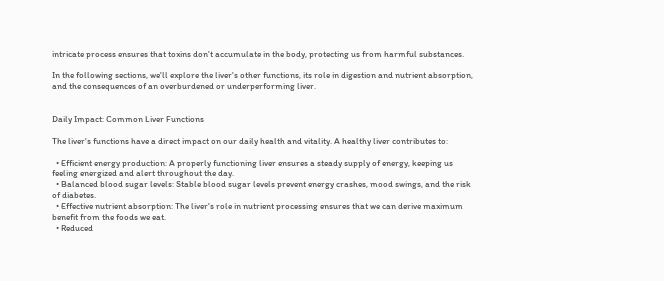intricate process ensures that toxins don't accumulate in the body, protecting us from harmful substances.

In the following sections, we'll explore the liver's other functions, its role in digestion and nutrient absorption, and the consequences of an overburdened or underperforming liver.


Daily Impact: Common Liver Functions

The liver's functions have a direct impact on our daily health and vitality. A healthy liver contributes to:

  • Efficient energy production: A properly functioning liver ensures a steady supply of energy, keeping us feeling energized and alert throughout the day.
  • Balanced blood sugar levels: Stable blood sugar levels prevent energy crashes, mood swings, and the risk of diabetes.
  • Effective nutrient absorption: The liver's role in nutrient processing ensures that we can derive maximum benefit from the foods we eat.
  • Reduced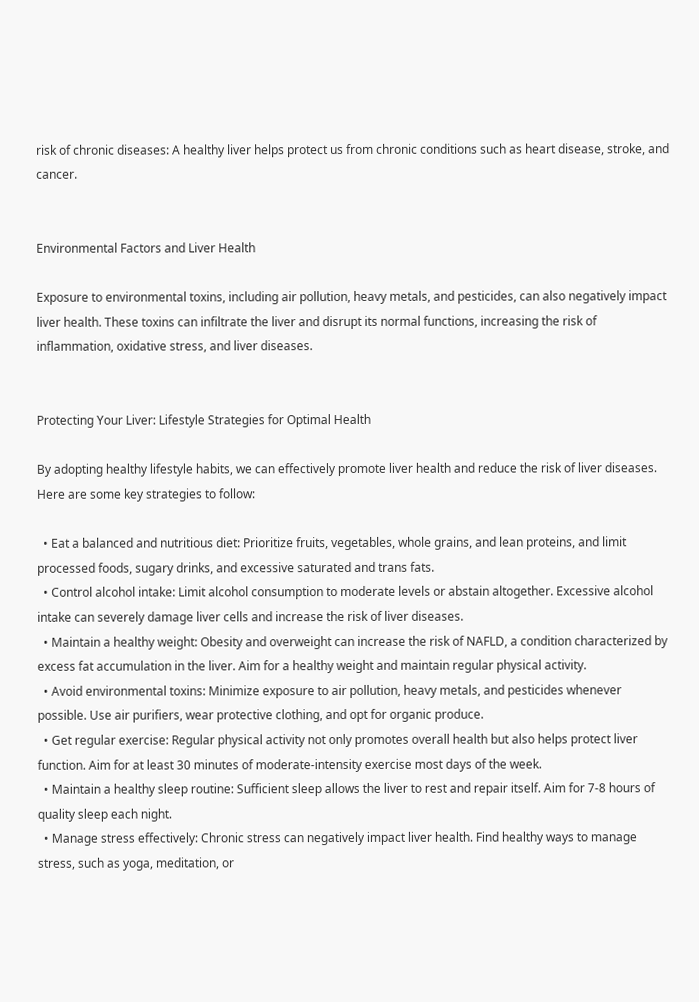risk of chronic diseases: A healthy liver helps protect us from chronic conditions such as heart disease, stroke, and cancer.


Environmental Factors and Liver Health

Exposure to environmental toxins, including air pollution, heavy metals, and pesticides, can also negatively impact liver health. These toxins can infiltrate the liver and disrupt its normal functions, increasing the risk of inflammation, oxidative stress, and liver diseases.


Protecting Your Liver: Lifestyle Strategies for Optimal Health

By adopting healthy lifestyle habits, we can effectively promote liver health and reduce the risk of liver diseases. Here are some key strategies to follow:

  • Eat a balanced and nutritious diet: Prioritize fruits, vegetables, whole grains, and lean proteins, and limit processed foods, sugary drinks, and excessive saturated and trans fats.
  • Control alcohol intake: Limit alcohol consumption to moderate levels or abstain altogether. Excessive alcohol intake can severely damage liver cells and increase the risk of liver diseases.
  • Maintain a healthy weight: Obesity and overweight can increase the risk of NAFLD, a condition characterized by excess fat accumulation in the liver. Aim for a healthy weight and maintain regular physical activity.
  • Avoid environmental toxins: Minimize exposure to air pollution, heavy metals, and pesticides whenever possible. Use air purifiers, wear protective clothing, and opt for organic produce.
  • Get regular exercise: Regular physical activity not only promotes overall health but also helps protect liver function. Aim for at least 30 minutes of moderate-intensity exercise most days of the week.
  • Maintain a healthy sleep routine: Sufficient sleep allows the liver to rest and repair itself. Aim for 7-8 hours of quality sleep each night.
  • Manage stress effectively: Chronic stress can negatively impact liver health. Find healthy ways to manage stress, such as yoga, meditation, or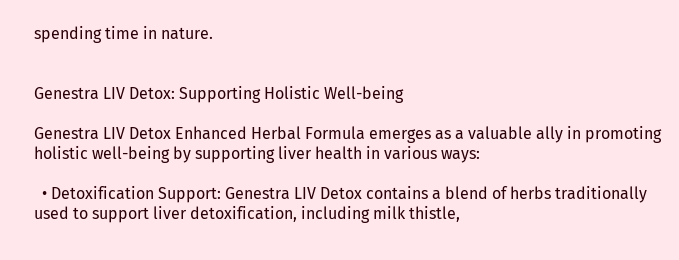spending time in nature.


Genestra LIV Detox: Supporting Holistic Well-being

Genestra LIV Detox Enhanced Herbal Formula emerges as a valuable ally in promoting holistic well-being by supporting liver health in various ways:

  • Detoxification Support: Genestra LIV Detox contains a blend of herbs traditionally used to support liver detoxification, including milk thistle,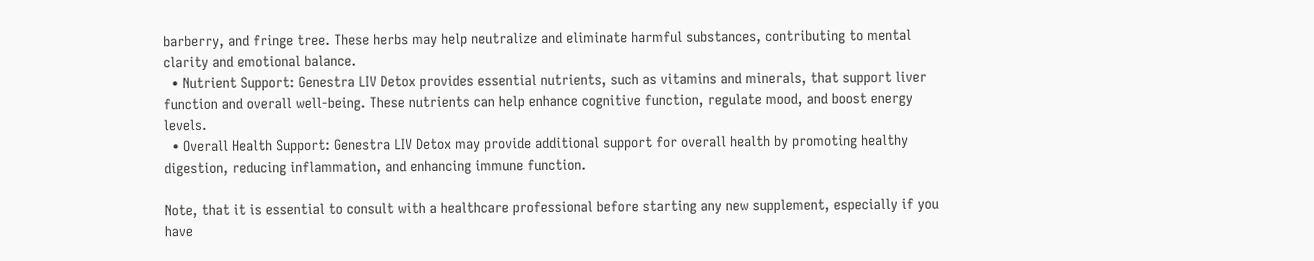barberry, and fringe tree. These herbs may help neutralize and eliminate harmful substances, contributing to mental clarity and emotional balance.
  • Nutrient Support: Genestra LIV Detox provides essential nutrients, such as vitamins and minerals, that support liver function and overall well-being. These nutrients can help enhance cognitive function, regulate mood, and boost energy levels.
  • Overall Health Support: Genestra LIV Detox may provide additional support for overall health by promoting healthy digestion, reducing inflammation, and enhancing immune function.

Note, that it is essential to consult with a healthcare professional before starting any new supplement, especially if you have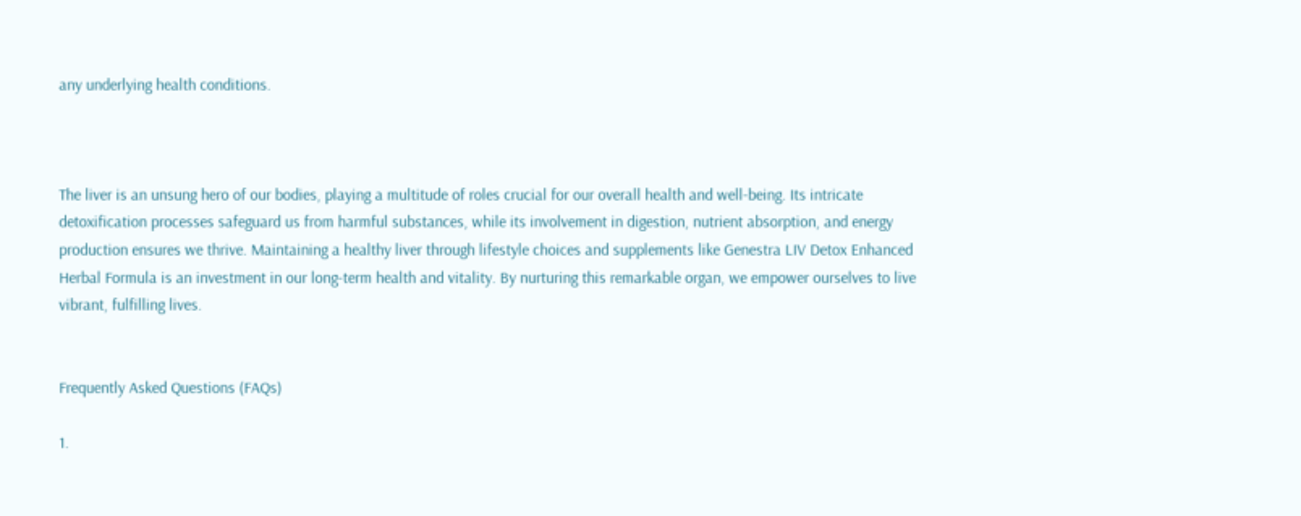any underlying health conditions.



The liver is an unsung hero of our bodies, playing a multitude of roles crucial for our overall health and well-being. Its intricate detoxification processes safeguard us from harmful substances, while its involvement in digestion, nutrient absorption, and energy production ensures we thrive. Maintaining a healthy liver through lifestyle choices and supplements like Genestra LIV Detox Enhanced Herbal Formula is an investment in our long-term health and vitality. By nurturing this remarkable organ, we empower ourselves to live vibrant, fulfilling lives.


Frequently Asked Questions (FAQs)

1.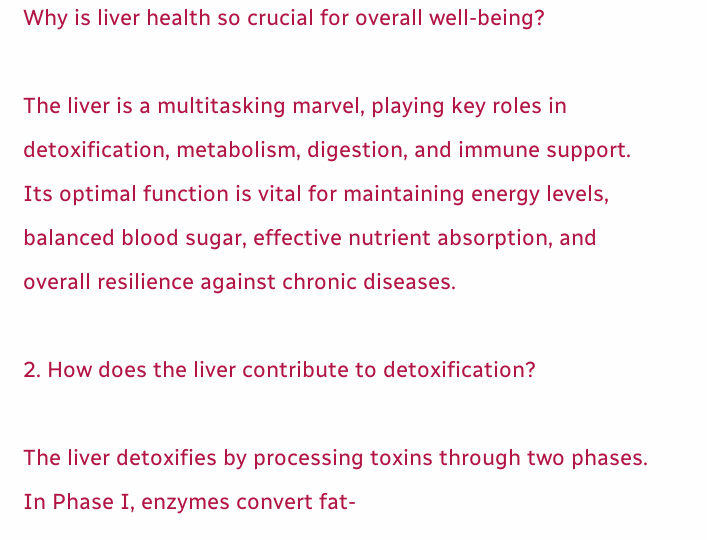Why is liver health so crucial for overall well-being?

The liver is a multitasking marvel, playing key roles in detoxification, metabolism, digestion, and immune support. Its optimal function is vital for maintaining energy levels, balanced blood sugar, effective nutrient absorption, and overall resilience against chronic diseases.

2. How does the liver contribute to detoxification?

The liver detoxifies by processing toxins through two phases. In Phase I, enzymes convert fat-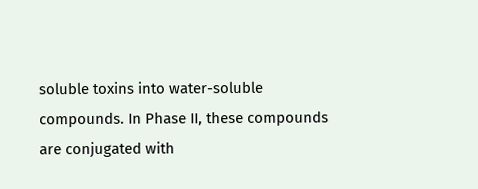soluble toxins into water-soluble compounds. In Phase II, these compounds are conjugated with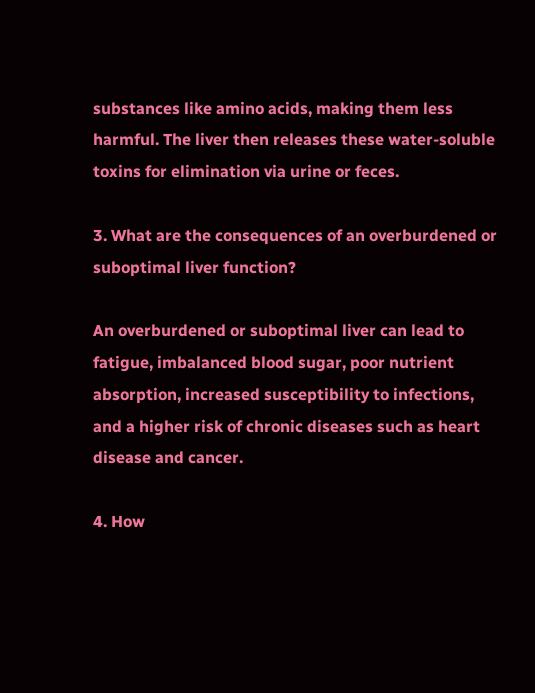substances like amino acids, making them less harmful. The liver then releases these water-soluble toxins for elimination via urine or feces.

3. What are the consequences of an overburdened or suboptimal liver function?

An overburdened or suboptimal liver can lead to fatigue, imbalanced blood sugar, poor nutrient absorption, increased susceptibility to infections, and a higher risk of chronic diseases such as heart disease and cancer.

4. How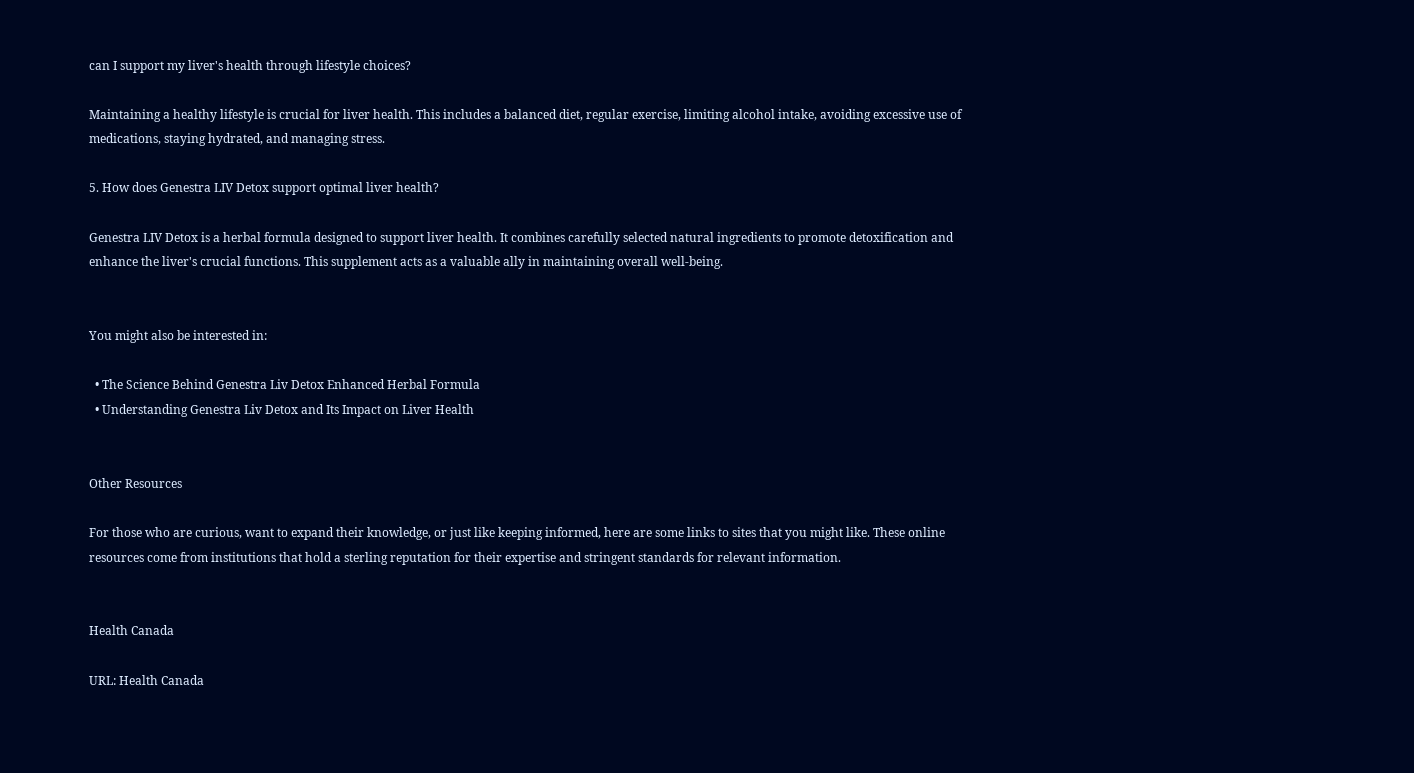can I support my liver's health through lifestyle choices?

Maintaining a healthy lifestyle is crucial for liver health. This includes a balanced diet, regular exercise, limiting alcohol intake, avoiding excessive use of medications, staying hydrated, and managing stress.

5. How does Genestra LIV Detox support optimal liver health?

Genestra LIV Detox is a herbal formula designed to support liver health. It combines carefully selected natural ingredients to promote detoxification and enhance the liver's crucial functions. This supplement acts as a valuable ally in maintaining overall well-being.


You might also be interested in:

  • The Science Behind Genestra Liv Detox Enhanced Herbal Formula
  • Understanding Genestra Liv Detox and Its Impact on Liver Health


Other Resources

For those who are curious, want to expand their knowledge, or just like keeping informed, here are some links to sites that you might like. These online resources come from institutions that hold a sterling reputation for their expertise and stringent standards for relevant information.


Health Canada

URL: Health Canada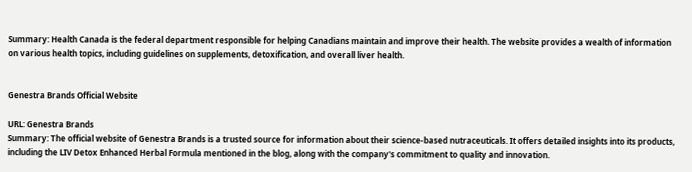Summary: Health Canada is the federal department responsible for helping Canadians maintain and improve their health. The website provides a wealth of information on various health topics, including guidelines on supplements, detoxification, and overall liver health.


Genestra Brands Official Website

URL: Genestra Brands
Summary: The official website of Genestra Brands is a trusted source for information about their science-based nutraceuticals. It offers detailed insights into its products, including the LIV Detox Enhanced Herbal Formula mentioned in the blog, along with the company's commitment to quality and innovation.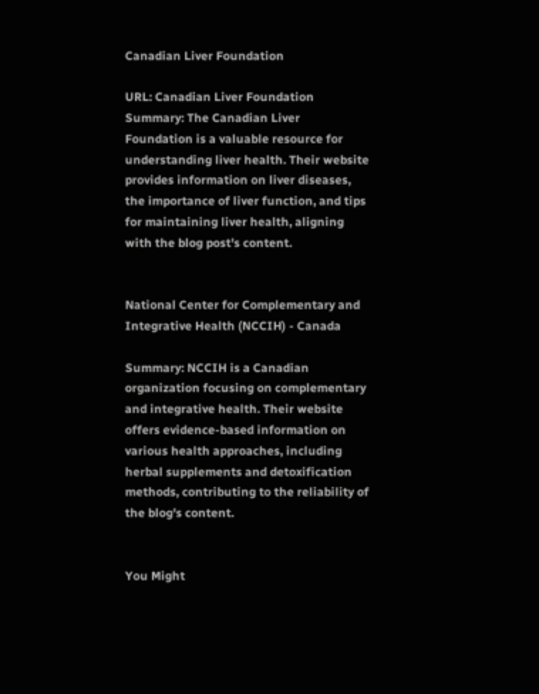Canadian Liver Foundation

URL: Canadian Liver Foundation
Summary: The Canadian Liver Foundation is a valuable resource for understanding liver health. Their website provides information on liver diseases, the importance of liver function, and tips for maintaining liver health, aligning with the blog post's content.


National Center for Complementary and Integrative Health (NCCIH) - Canada

Summary: NCCIH is a Canadian organization focusing on complementary and integrative health. Their website offers evidence-based information on various health approaches, including herbal supplements and detoxification methods, contributing to the reliability of the blog's content.


You Might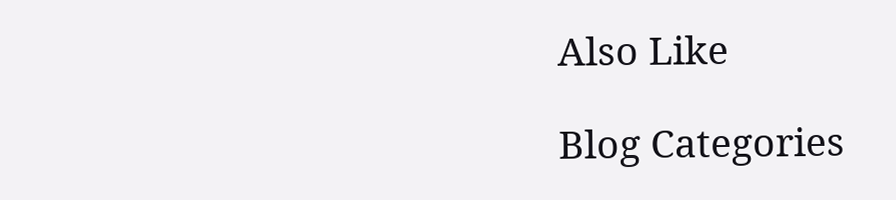Also Like

Blog Categories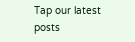Tap our latest posts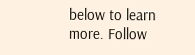below to learn more. Follow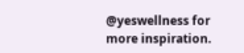@yeswellness for more inspiration.